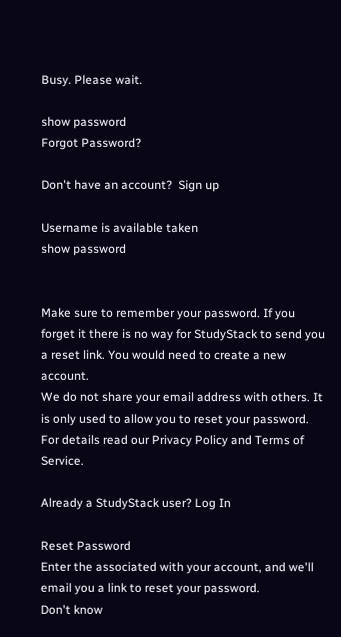Busy. Please wait.

show password
Forgot Password?

Don't have an account?  Sign up

Username is available taken
show password


Make sure to remember your password. If you forget it there is no way for StudyStack to send you a reset link. You would need to create a new account.
We do not share your email address with others. It is only used to allow you to reset your password. For details read our Privacy Policy and Terms of Service.

Already a StudyStack user? Log In

Reset Password
Enter the associated with your account, and we'll email you a link to reset your password.
Don't know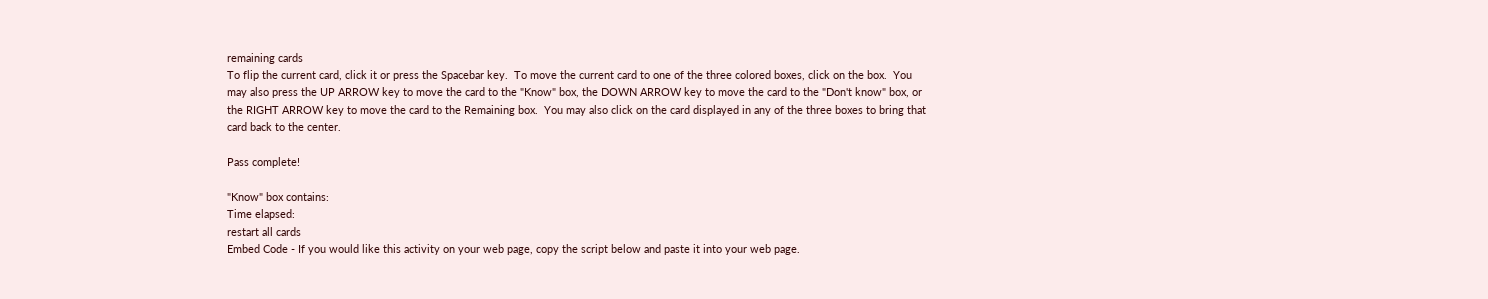remaining cards
To flip the current card, click it or press the Spacebar key.  To move the current card to one of the three colored boxes, click on the box.  You may also press the UP ARROW key to move the card to the "Know" box, the DOWN ARROW key to move the card to the "Don't know" box, or the RIGHT ARROW key to move the card to the Remaining box.  You may also click on the card displayed in any of the three boxes to bring that card back to the center.

Pass complete!

"Know" box contains:
Time elapsed:
restart all cards
Embed Code - If you would like this activity on your web page, copy the script below and paste it into your web page.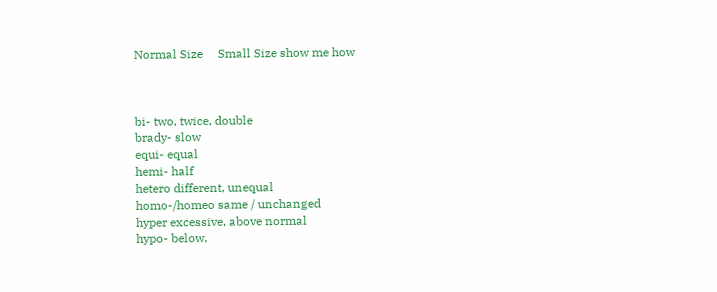Normal Size     Small Size show me how



bi- two, twice, double
brady- slow
equi- equal
hemi- half
hetero different, unequal
homo-/homeo same / unchanged
hyper excessive, above normal
hypo- below,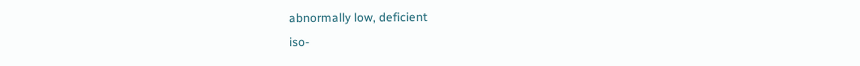abnormally low, deficient
iso-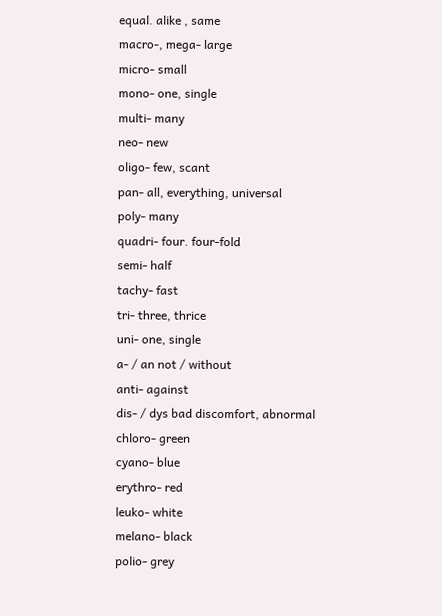equal. alike , same
macro-, mega- large
micro- small
mono- one, single
multi- many
neo- new
oligo- few, scant
pan- all, everything, universal
poly- many
quadri- four. four-fold
semi- half
tachy- fast
tri- three, thrice
uni- one, single
a- / an not / without
anti- against
dis- / dys bad discomfort, abnormal
chloro- green
cyano- blue
erythro- red
leuko- white
melano- black
polio- grey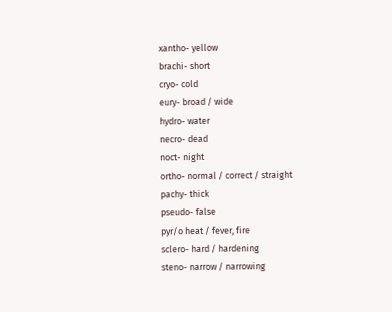xantho- yellow
brachi- short
cryo- cold
eury- broad / wide
hydro- water
necro- dead
noct- night
ortho- normal / correct / straight
pachy- thick
pseudo- false
pyr/o heat / fever, fire
sclero- hard / hardening
steno- narrow / narrowing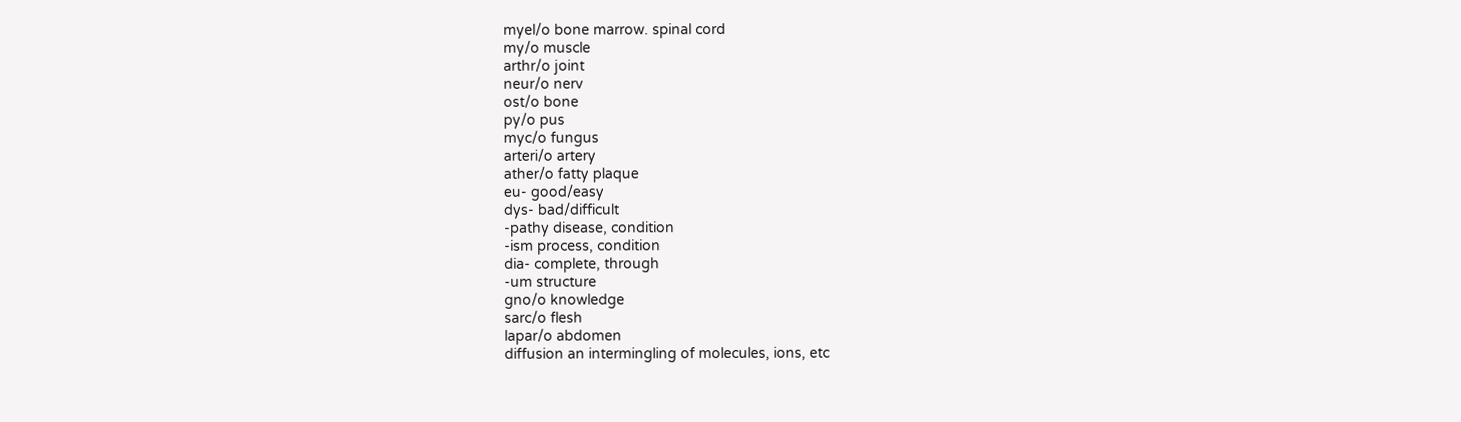myel/o bone marrow. spinal cord
my/o muscle
arthr/o joint
neur/o nerv
ost/o bone
py/o pus
myc/o fungus
arteri/o artery
ather/o fatty plaque
eu- good/easy
dys- bad/difficult
-pathy disease, condition
-ism process, condition
dia- complete, through
-um structure
gno/o knowledge
sarc/o flesh
lapar/o abdomen
diffusion an intermingling of molecules, ions, etc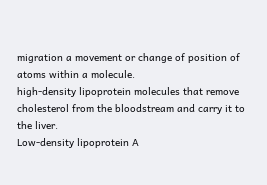migration a movement or change of position of atoms within a molecule.
high-density lipoprotein molecules that remove cholesterol from the bloodstream and carry it to the liver.
Low-density lipoprotein A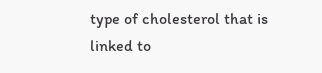type of cholesterol that is linked to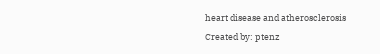heart disease and atherosclerosis
Created by: ptenz